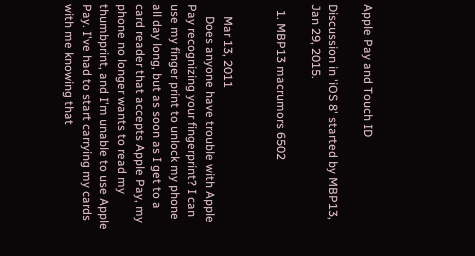Apple Pay and Touch ID

Discussion in 'iOS 8' started by MBP13, Jan 29, 2015.

  1. MBP13 macrumors 6502


    Mar 13, 2011
    Does anyone have trouble with Apple Pay recognizing your fingerprint? I can use my finger print to unlock my phone all day long, but as soon as I get to a card reader that accepts Apple Pay, my phone no longer wants to read my thumbprint, and I'm unable to use Apple Pay. I've had to start carrying my cards with me knowing that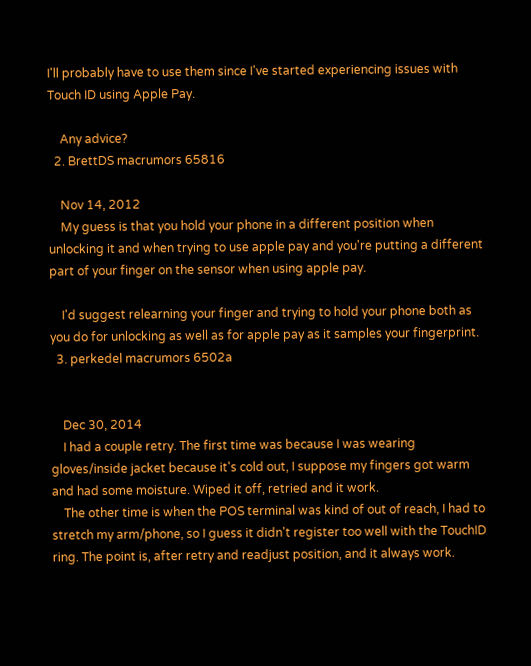I'll probably have to use them since I've started experiencing issues with Touch ID using Apple Pay.

    Any advice?
  2. BrettDS macrumors 65816

    Nov 14, 2012
    My guess is that you hold your phone in a different position when unlocking it and when trying to use apple pay and you're putting a different part of your finger on the sensor when using apple pay.

    I'd suggest relearning your finger and trying to hold your phone both as you do for unlocking as well as for apple pay as it samples your fingerprint.
  3. perkedel macrumors 6502a


    Dec 30, 2014
    I had a couple retry. The first time was because I was wearing gloves/inside jacket because it's cold out, I suppose my fingers got warm and had some moisture. Wiped it off, retried and it work.
    The other time is when the POS terminal was kind of out of reach, I had to stretch my arm/phone, so I guess it didn't register too well with the TouchID ring. The point is, after retry and readjust position, and it always work.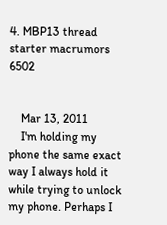4. MBP13 thread starter macrumors 6502


    Mar 13, 2011
    I'm holding my phone the same exact way I always hold it while trying to unlock my phone. Perhaps I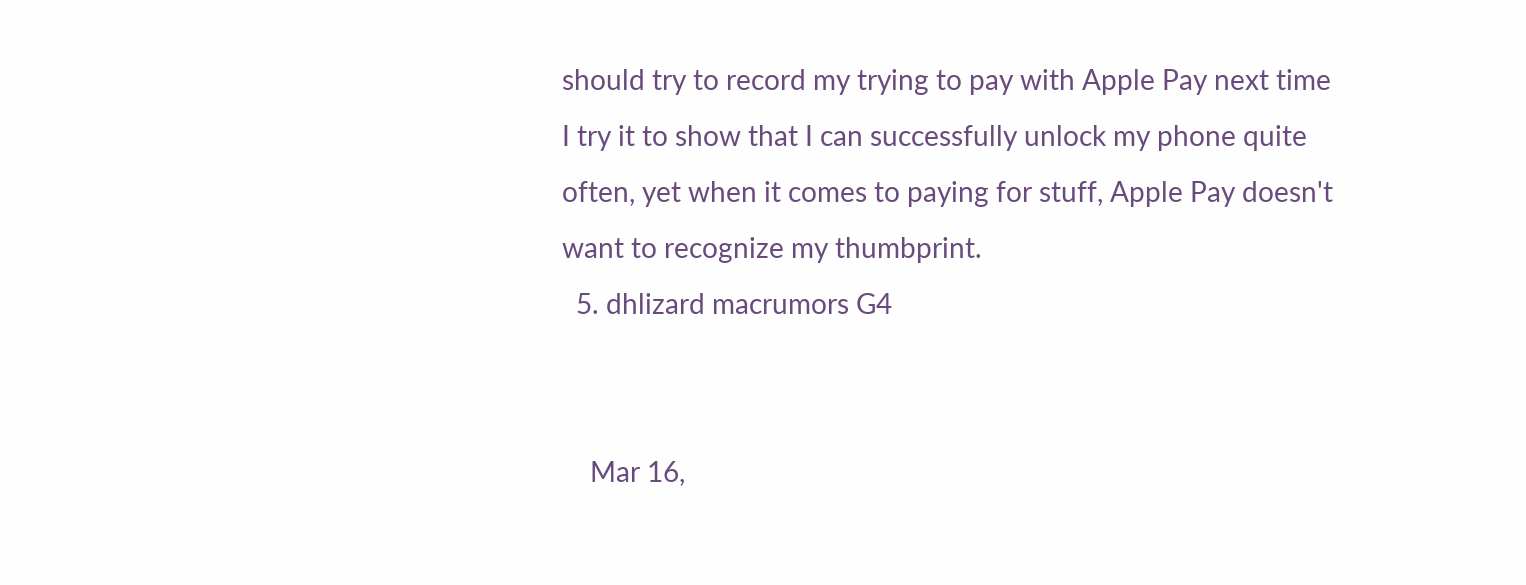should try to record my trying to pay with Apple Pay next time I try it to show that I can successfully unlock my phone quite often, yet when it comes to paying for stuff, Apple Pay doesn't want to recognize my thumbprint.
  5. dhlizard macrumors G4


    Mar 16,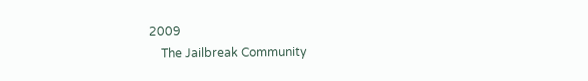2009
    The Jailbreak Community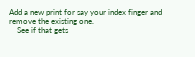Add a new print for say your index finger and remove the existing one.
    See if that gets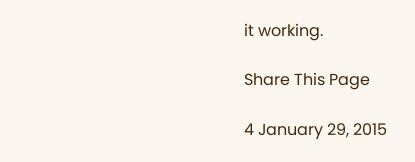it working.

Share This Page

4 January 29, 2015